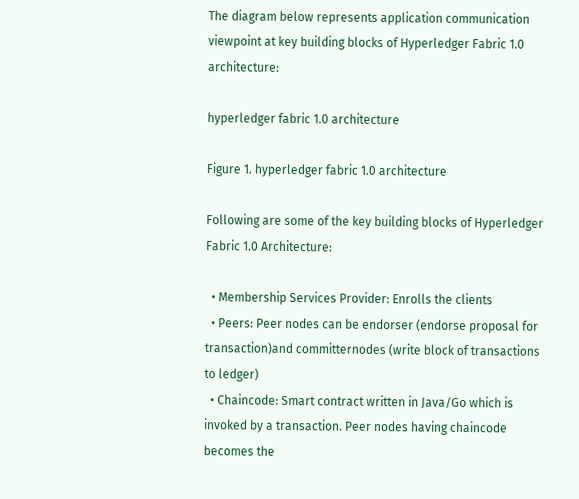The diagram below represents application communication viewpoint at key building blocks of Hyperledger Fabric 1.0 architecture:

hyperledger fabric 1.0 architecture

Figure 1. hyperledger fabric 1.0 architecture

Following are some of the key building blocks of Hyperledger Fabric 1.0 Architecture:

  • Membership Services Provider: Enrolls the clients
  • Peers: Peer nodes can be endorser (endorse proposal for transaction)and committernodes (write block of transactions to ledger)
  • Chaincode: Smart contract written in Java/Go which is invoked by a transaction. Peer nodes having chaincode becomes the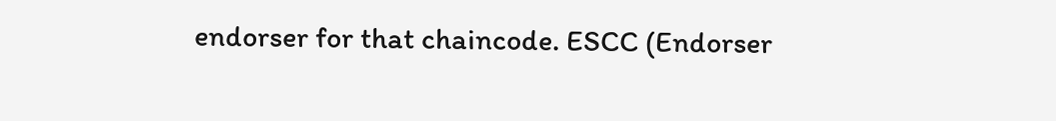endorser for that chaincode. ESCC (Endorser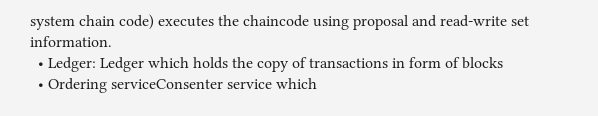system chain code) executes the chaincode using proposal and read-write set information.
  • Ledger: Ledger which holds the copy of transactions in form of blocks
  • Ordering serviceConsenter service which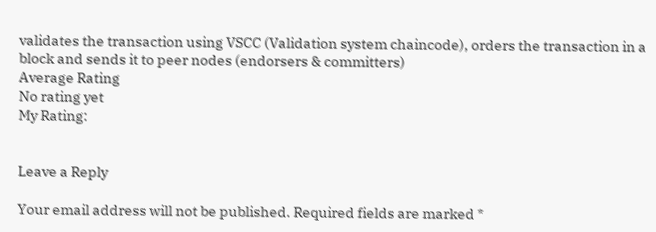validates the transaction using VSCC (Validation system chaincode), orders the transaction in a block and sends it to peer nodes (endorsers & committers)
Average Rating
No rating yet
My Rating:


Leave a Reply

Your email address will not be published. Required fields are marked *